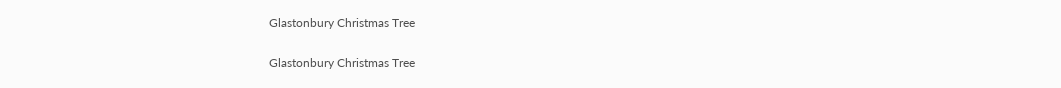Glastonbury Christmas Tree

Glastonbury Christmas Tree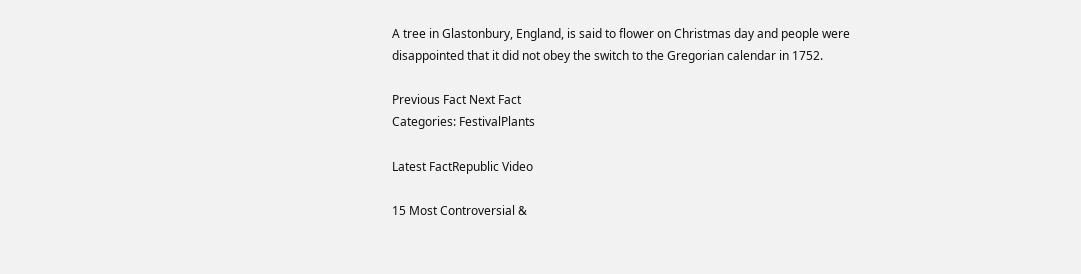A tree in Glastonbury, England, is said to flower on Christmas day and people were disappointed that it did not obey the switch to the Gregorian calendar in 1752.

Previous Fact Next Fact
Categories: FestivalPlants

Latest FactRepublic Video

15 Most Controversial &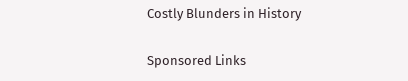Costly Blunders in History

Sponsored Links